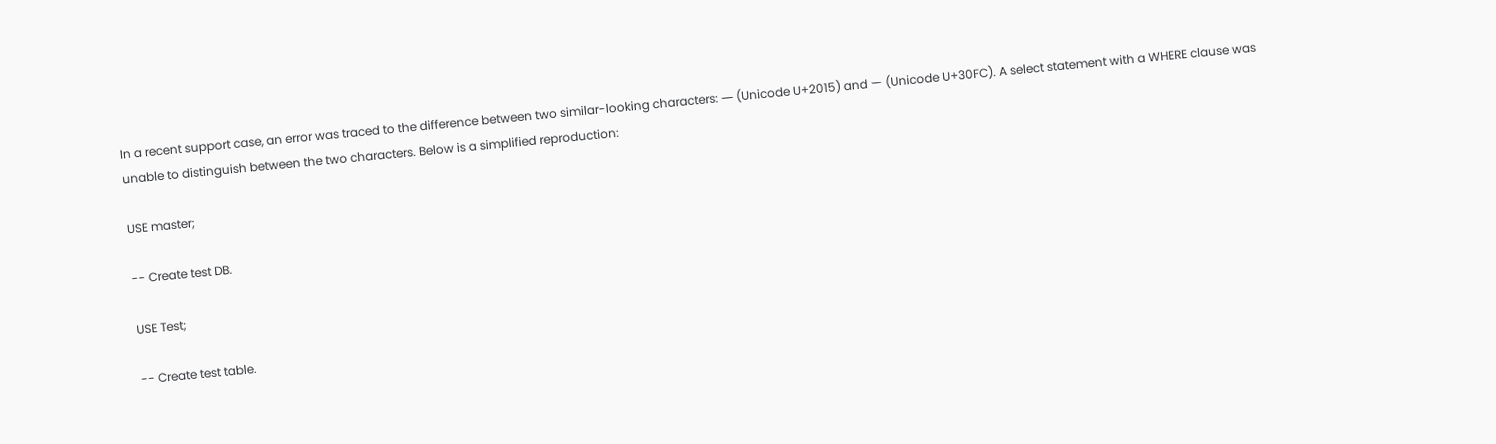In a recent support case, an error was traced to the difference between two similar-looking characters: ― (Unicode U+2015) and ー (Unicode U+30FC). A select statement with a WHERE clause was unable to distinguish between the two characters. Below is a simplified reproduction:

USE master;

-- Create test DB.

USE Test;

-- Create test table.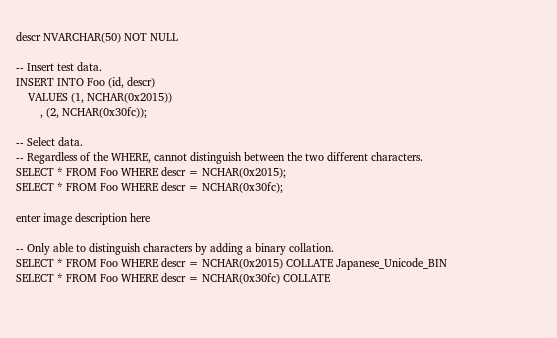descr NVARCHAR(50) NOT NULL

-- Insert test data.
INSERT INTO Foo (id, descr)
    VALUES (1, NCHAR(0x2015))
        , (2, NCHAR(0x30fc));

-- Select data.
-- Regardless of the WHERE, cannot distinguish between the two different characters.
SELECT * FROM Foo WHERE descr = NCHAR(0x2015);
SELECT * FROM Foo WHERE descr = NCHAR(0x30fc);

enter image description here

-- Only able to distinguish characters by adding a binary collation.
SELECT * FROM Foo WHERE descr = NCHAR(0x2015) COLLATE Japanese_Unicode_BIN
SELECT * FROM Foo WHERE descr = NCHAR(0x30fc) COLLATE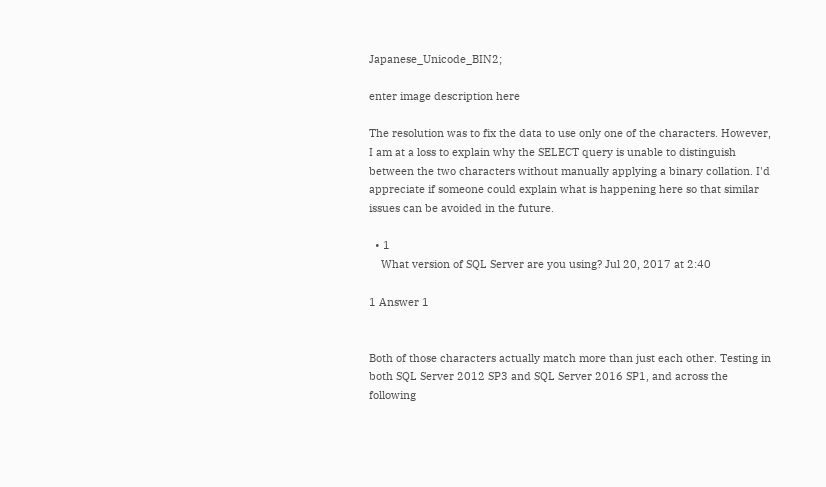Japanese_Unicode_BIN2;

enter image description here

The resolution was to fix the data to use only one of the characters. However, I am at a loss to explain why the SELECT query is unable to distinguish between the two characters without manually applying a binary collation. I'd appreciate if someone could explain what is happening here so that similar issues can be avoided in the future.

  • 1
    What version of SQL Server are you using? Jul 20, 2017 at 2:40

1 Answer 1


Both of those characters actually match more than just each other. Testing in both SQL Server 2012 SP3 and SQL Server 2016 SP1, and across the following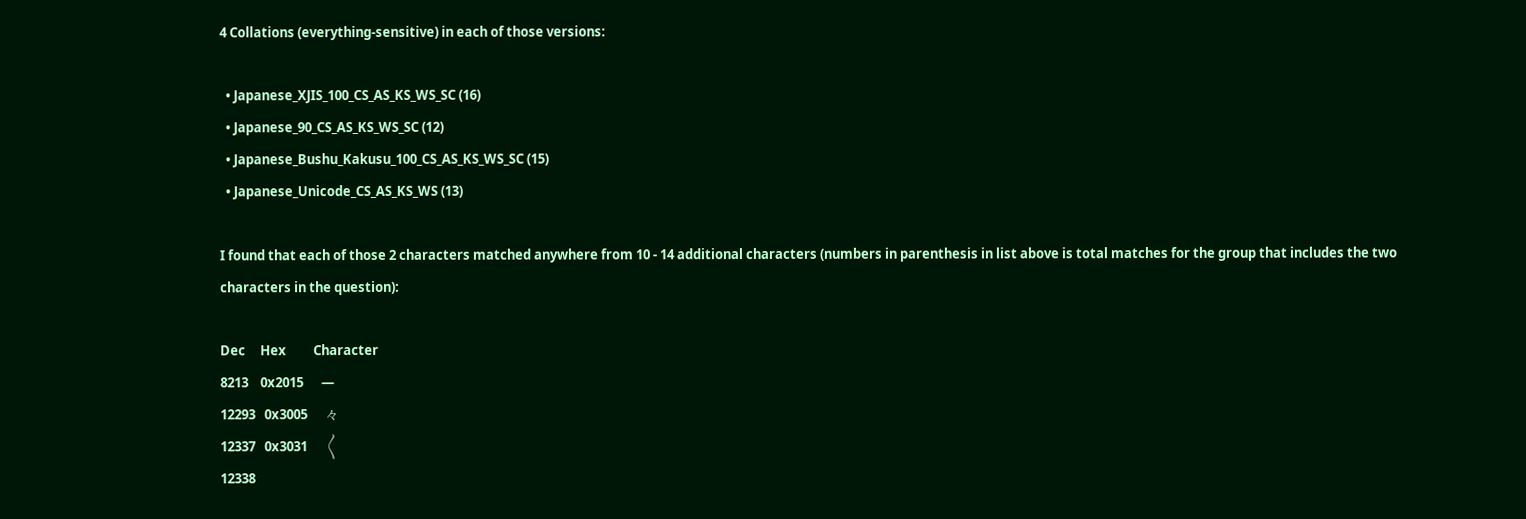4 Collations (everything-sensitive) in each of those versions:

  • Japanese_XJIS_100_CS_AS_KS_WS_SC (16)
  • Japanese_90_CS_AS_KS_WS_SC (12)
  • Japanese_Bushu_Kakusu_100_CS_AS_KS_WS_SC (15)
  • Japanese_Unicode_CS_AS_KS_WS (13)

I found that each of those 2 characters matched anywhere from 10 - 14 additional characters (numbers in parenthesis in list above is total matches for the group that includes the two characters in the question):

Dec     Hex         Character
8213    0x2015      ―
12293   0x3005      々
12337   0x3031      〱
12338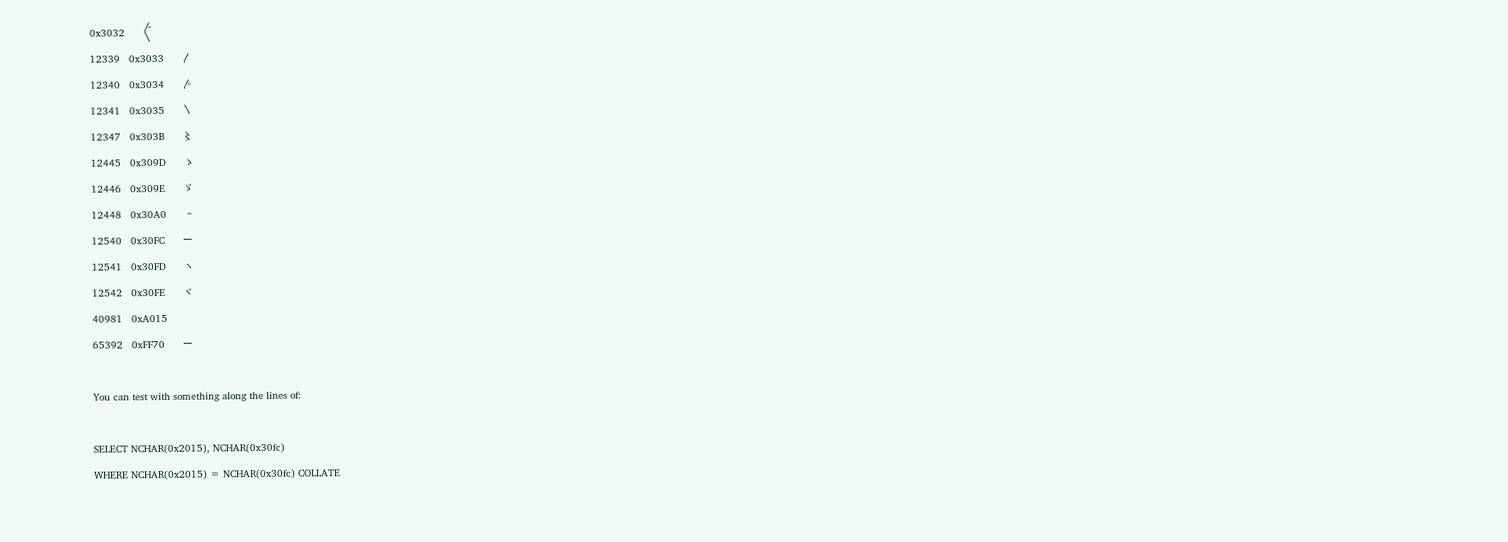0x3032      〲
12339   0x3033      〳
12340   0x3034      〴
12341   0x3035      〵
12347   0x303B      〻
12445   0x309D      ゝ
12446   0x309E      ゞ
12448   0x30A0      ゠
12540   0x30FC      ー
12541   0x30FD      ヽ
12542   0x30FE      ヾ
40981   0xA015
65392   0xFF70      ー

You can test with something along the lines of:

SELECT NCHAR(0x2015), NCHAR(0x30fc)
WHERE NCHAR(0x2015) = NCHAR(0x30fc) COLLATE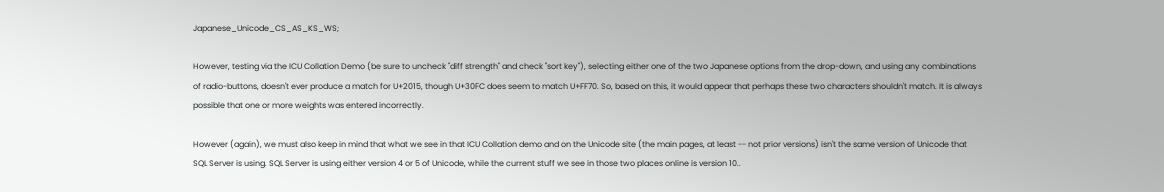Japanese_Unicode_CS_AS_KS_WS;

However, testing via the ICU Collation Demo (be sure to uncheck "diff strength" and check "sort key"), selecting either one of the two Japanese options from the drop-down, and using any combinations of radio-buttons, doesn't ever produce a match for U+2015, though U+30FC does seem to match U+FF70. So, based on this, it would appear that perhaps these two characters shouldn't match. It is always possible that one or more weights was entered incorrectly.

However (again), we must also keep in mind that what we see in that ICU Collation demo and on the Unicode site (the main pages, at least -- not prior versions) isn't the same version of Unicode that SQL Server is using. SQL Server is using either version 4 or 5 of Unicode, while the current stuff we see in those two places online is version 10..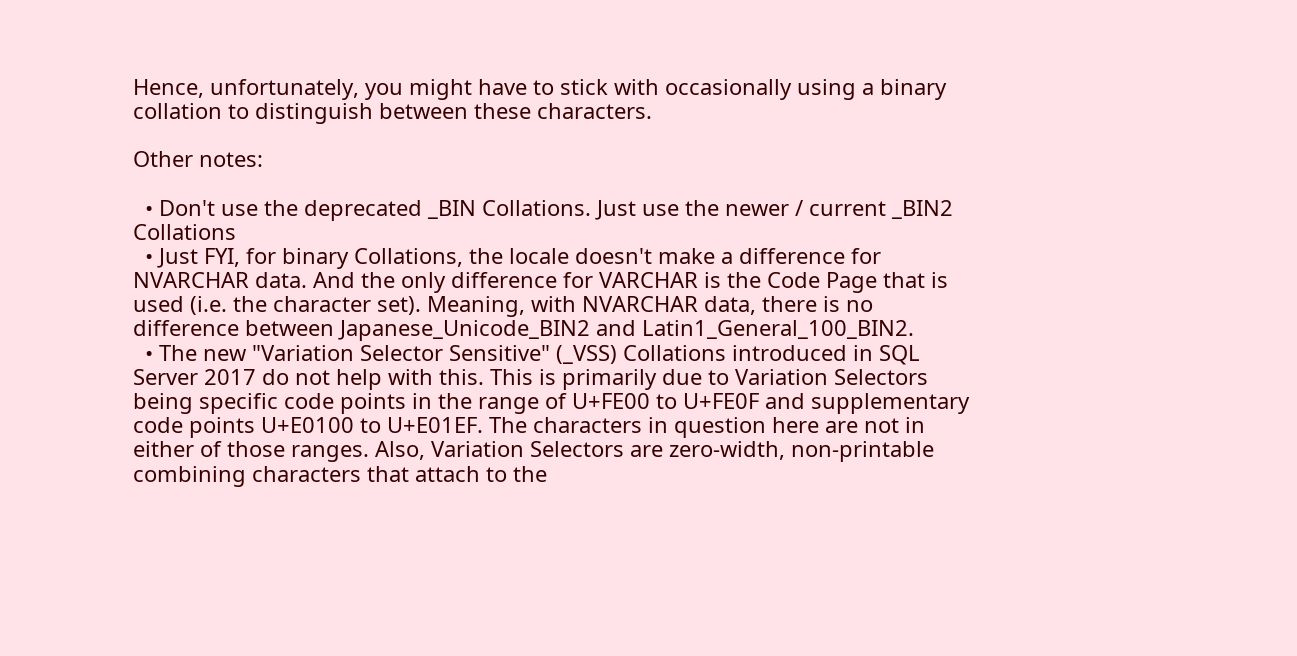Hence, unfortunately, you might have to stick with occasionally using a binary collation to distinguish between these characters.

Other notes:

  • Don't use the deprecated _BIN Collations. Just use the newer / current _BIN2 Collations
  • Just FYI, for binary Collations, the locale doesn't make a difference for NVARCHAR data. And the only difference for VARCHAR is the Code Page that is used (i.e. the character set). Meaning, with NVARCHAR data, there is no difference between Japanese_Unicode_BIN2 and Latin1_General_100_BIN2.
  • The new "Variation Selector Sensitive" (_VSS) Collations introduced in SQL Server 2017 do not help with this. This is primarily due to Variation Selectors being specific code points in the range of U+FE00 to U+FE0F and supplementary code points U+E0100 to U+E01EF. The characters in question here are not in either of those ranges. Also, Variation Selectors are zero-width, non-printable combining characters that attach to the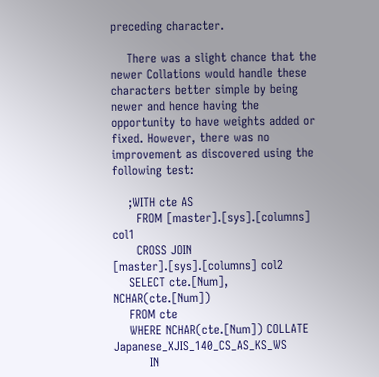preceding character.

    There was a slight chance that the newer Collations would handle these characters better simple by being newer and hence having the opportunity to have weights added or fixed. However, there was no improvement as discovered using the following test:

    ;WITH cte AS
      FROM [master].[sys].[columns] col1
      CROSS JOIN [master].[sys].[columns] col2
    SELECT cte.[Num], NCHAR(cte.[Num])
    FROM cte
    WHERE NCHAR(cte.[Num]) COLLATE Japanese_XJIS_140_CS_AS_KS_WS
         IN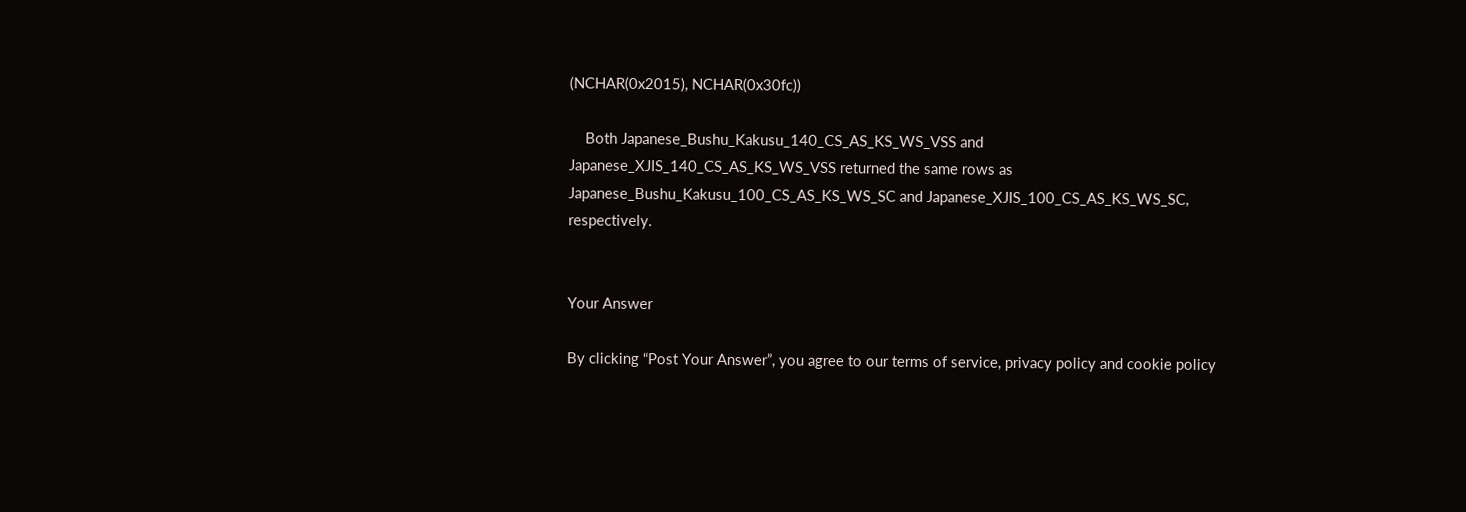(NCHAR(0x2015), NCHAR(0x30fc))

    Both Japanese_Bushu_Kakusu_140_CS_AS_KS_WS_VSS and Japanese_XJIS_140_CS_AS_KS_WS_VSS returned the same rows as Japanese_Bushu_Kakusu_100_CS_AS_KS_WS_SC and Japanese_XJIS_100_CS_AS_KS_WS_SC, respectively.


Your Answer

By clicking “Post Your Answer”, you agree to our terms of service, privacy policy and cookie policy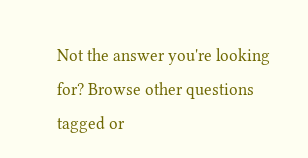Not the answer you're looking for? Browse other questions tagged or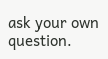ask your own question.